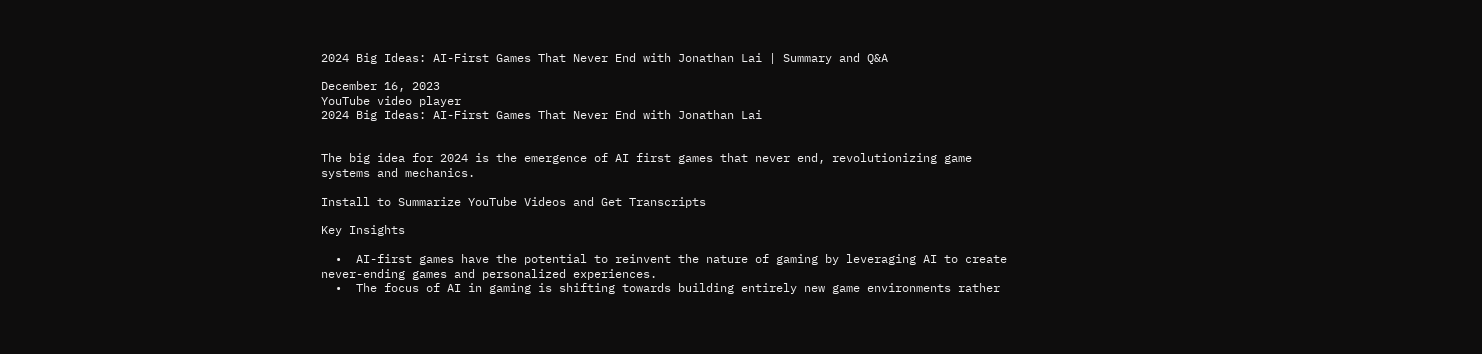2024 Big Ideas: AI-First Games That Never End with Jonathan Lai | Summary and Q&A

December 16, 2023
YouTube video player
2024 Big Ideas: AI-First Games That Never End with Jonathan Lai


The big idea for 2024 is the emergence of AI first games that never end, revolutionizing game systems and mechanics.

Install to Summarize YouTube Videos and Get Transcripts

Key Insights

  •  AI-first games have the potential to reinvent the nature of gaming by leveraging AI to create never-ending games and personalized experiences.
  •  The focus of AI in gaming is shifting towards building entirely new game environments rather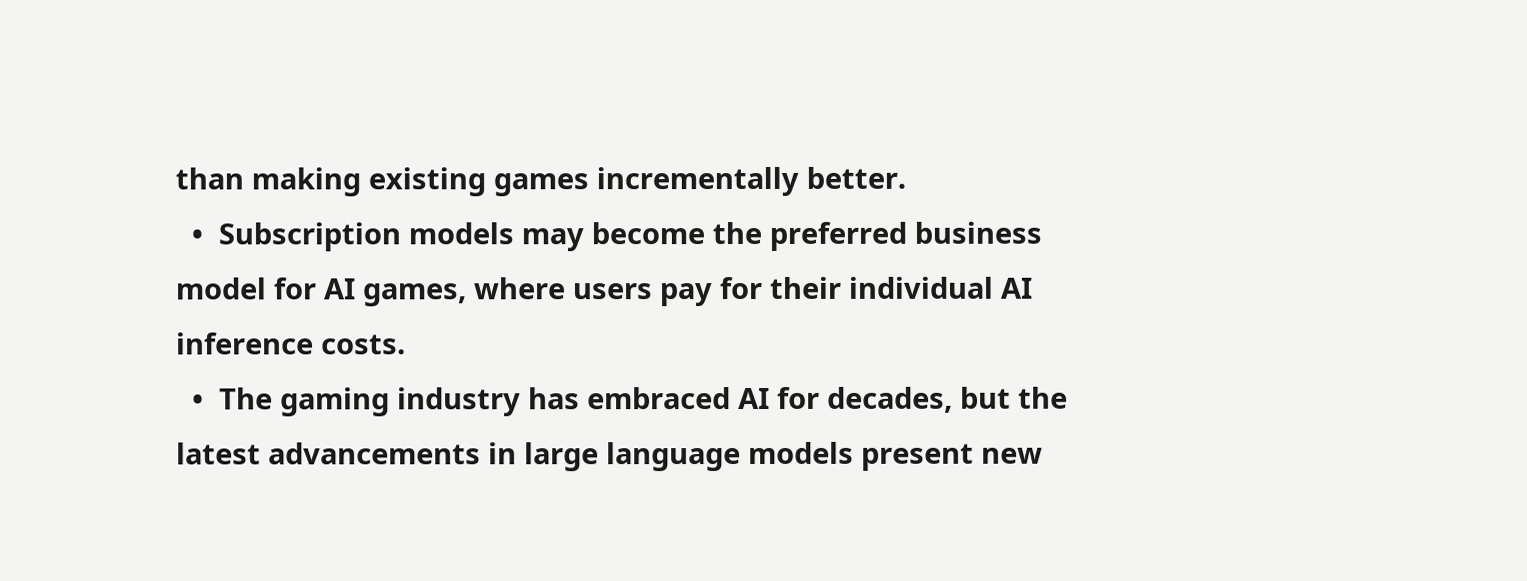than making existing games incrementally better.
  •  Subscription models may become the preferred business model for AI games, where users pay for their individual AI inference costs.
  •  The gaming industry has embraced AI for decades, but the latest advancements in large language models present new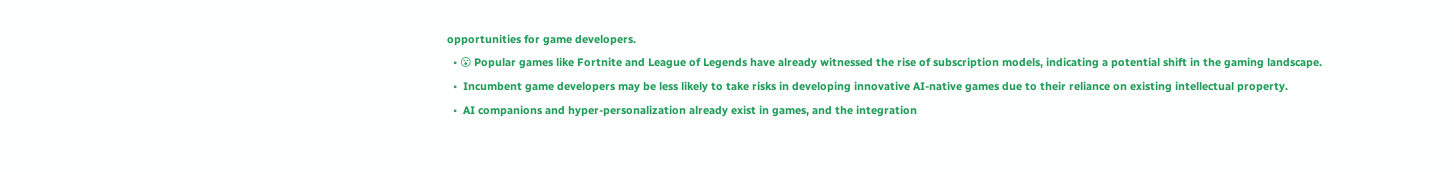opportunities for game developers.
  • 😮 Popular games like Fortnite and League of Legends have already witnessed the rise of subscription models, indicating a potential shift in the gaming landscape.
  •  Incumbent game developers may be less likely to take risks in developing innovative AI-native games due to their reliance on existing intellectual property.
  •  AI companions and hyper-personalization already exist in games, and the integration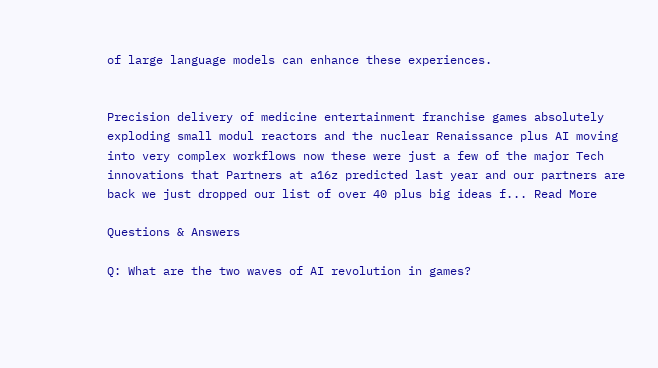of large language models can enhance these experiences.


Precision delivery of medicine entertainment franchise games absolutely exploding small modul reactors and the nuclear Renaissance plus AI moving into very complex workflows now these were just a few of the major Tech innovations that Partners at a16z predicted last year and our partners are back we just dropped our list of over 40 plus big ideas f... Read More

Questions & Answers

Q: What are the two waves of AI revolution in games?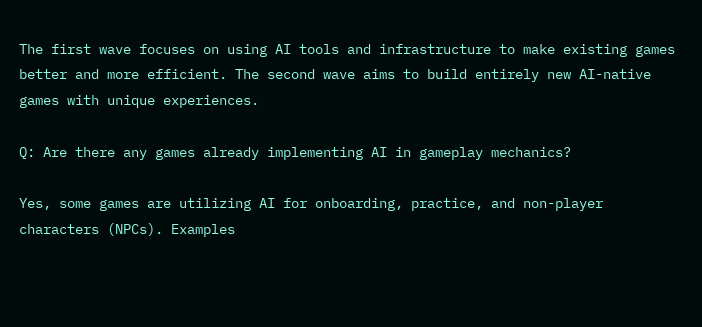The first wave focuses on using AI tools and infrastructure to make existing games better and more efficient. The second wave aims to build entirely new AI-native games with unique experiences.

Q: Are there any games already implementing AI in gameplay mechanics?

Yes, some games are utilizing AI for onboarding, practice, and non-player characters (NPCs). Examples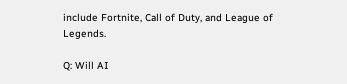include Fortnite, Call of Duty, and League of Legends.

Q: Will AI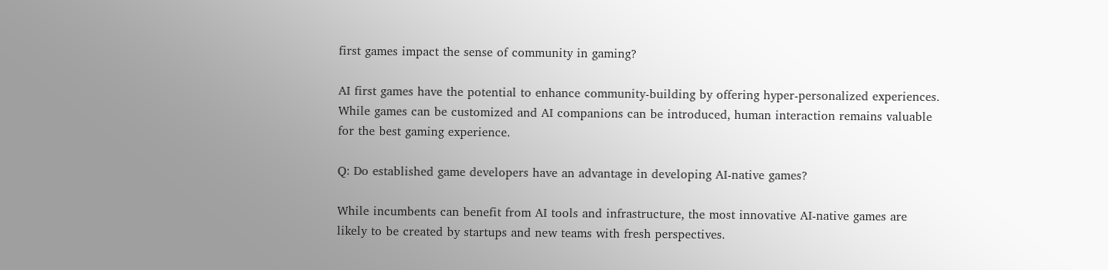first games impact the sense of community in gaming?

AI first games have the potential to enhance community-building by offering hyper-personalized experiences. While games can be customized and AI companions can be introduced, human interaction remains valuable for the best gaming experience.

Q: Do established game developers have an advantage in developing AI-native games?

While incumbents can benefit from AI tools and infrastructure, the most innovative AI-native games are likely to be created by startups and new teams with fresh perspectives.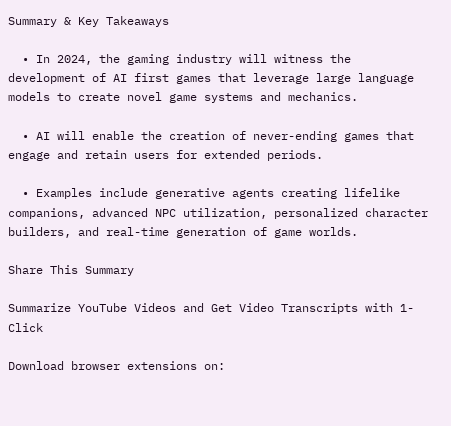Summary & Key Takeaways

  • In 2024, the gaming industry will witness the development of AI first games that leverage large language models to create novel game systems and mechanics.

  • AI will enable the creation of never-ending games that engage and retain users for extended periods.

  • Examples include generative agents creating lifelike companions, advanced NPC utilization, personalized character builders, and real-time generation of game worlds.

Share This Summary

Summarize YouTube Videos and Get Video Transcripts with 1-Click

Download browser extensions on: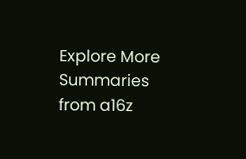Explore More Summaries from a16z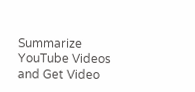Summarize YouTube Videos and Get Video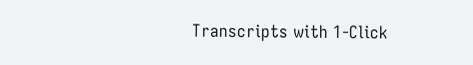Transcripts with 1-Click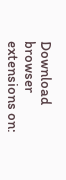Download browser extensions on: